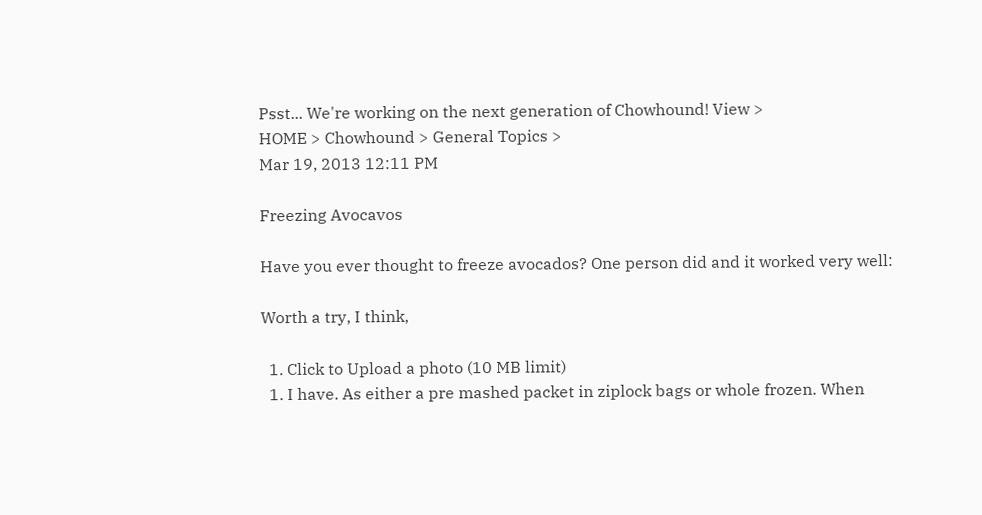Psst... We're working on the next generation of Chowhound! View >
HOME > Chowhound > General Topics >
Mar 19, 2013 12:11 PM

Freezing Avocavos

Have you ever thought to freeze avocados? One person did and it worked very well:

Worth a try, I think,

  1. Click to Upload a photo (10 MB limit)
  1. I have. As either a pre mashed packet in ziplock bags or whole frozen. When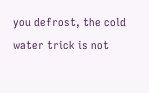you defrost, the cold water trick is not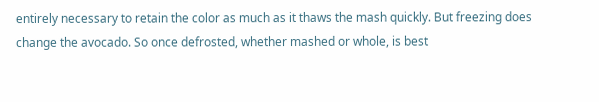entirely necessary to retain the color as much as it thaws the mash quickly. But freezing does change the avocado. So once defrosted, whether mashed or whole, is best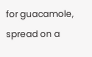for guacamole, spread on a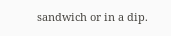sandwich or in a dip.